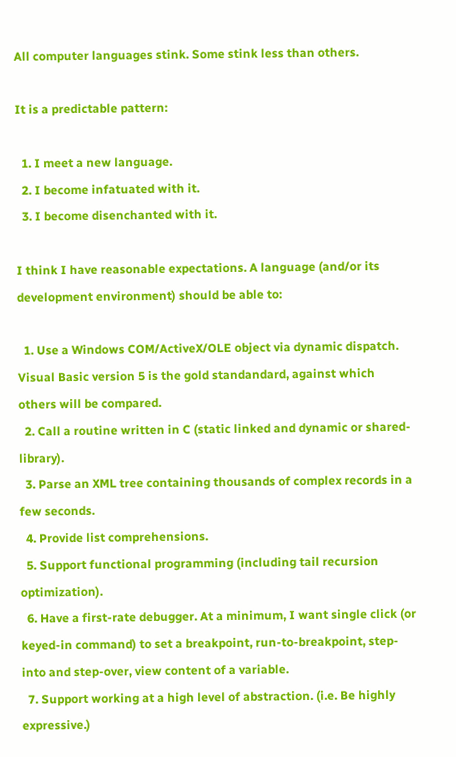All computer languages stink. Some stink less than others.

It is a predictable pattern:

  1. I meet a new language.
  2. I become infatuated with it.
  3. I become disenchanted with it.

I think I have reasonable expectations. A language (and/or its development environment) should be able to:

  1. Use a Windows COM/ActiveX/OLE object via dynamic dispatch.  Visual Basic version 5 is the gold standandard, against which others will be compared.
  2. Call a routine written in C (static linked and dynamic or shared-library).
  3. Parse an XML tree containing thousands of complex records in a few seconds.
  4. Provide list comprehensions.
  5. Support functional programming (including tail recursion optimization).
  6. Have a first-rate debugger. At a minimum, I want single click (or keyed-in command) to set a breakpoint, run-to-breakpoint, step-into and step-over, view content of a variable.
  7. Support working at a high level of abstraction. (i.e. Be highly expressive.)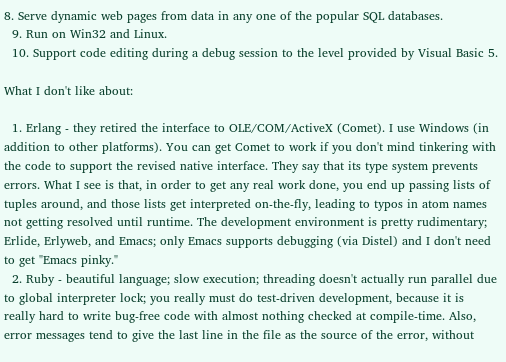8. Serve dynamic web pages from data in any one of the popular SQL databases.
  9. Run on Win32 and Linux.
  10. Support code editing during a debug session to the level provided by Visual Basic 5.

What I don't like about:

  1. Erlang - they retired the interface to OLE/COM/ActiveX (Comet). I use Windows (in addition to other platforms). You can get Comet to work if you don't mind tinkering with the code to support the revised native interface. They say that its type system prevents errors. What I see is that, in order to get any real work done, you end up passing lists of tuples around, and those lists get interpreted on-the-fly, leading to typos in atom names not getting resolved until runtime. The development environment is pretty rudimentary; Erlide, Erlyweb, and Emacs; only Emacs supports debugging (via Distel) and I don't need to get "Emacs pinky."
  2. Ruby - beautiful language; slow execution; threading doesn't actually run parallel due to global interpreter lock; you really must do test-driven development, because it is really hard to write bug-free code with almost nothing checked at compile-time. Also, error messages tend to give the last line in the file as the source of the error, without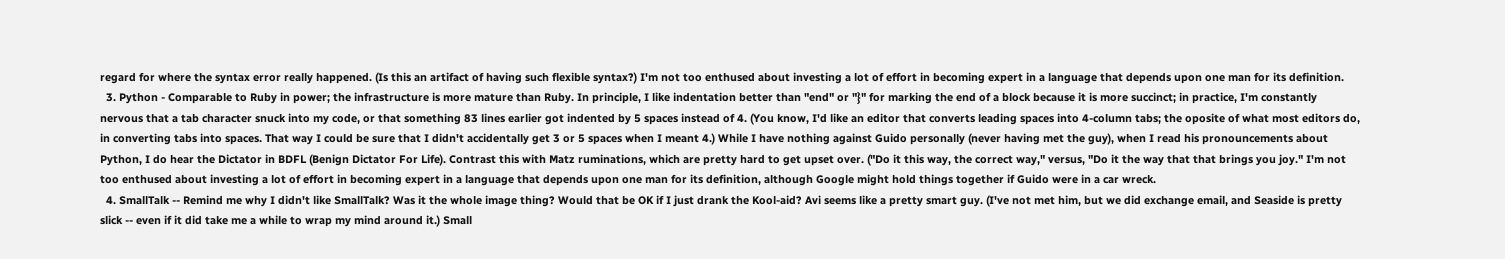regard for where the syntax error really happened. (Is this an artifact of having such flexible syntax?) I'm not too enthused about investing a lot of effort in becoming expert in a language that depends upon one man for its definition.
  3. Python - Comparable to Ruby in power; the infrastructure is more mature than Ruby. In principle, I like indentation better than "end" or "}" for marking the end of a block because it is more succinct; in practice, I'm constantly nervous that a tab character snuck into my code, or that something 83 lines earlier got indented by 5 spaces instead of 4. (You know, I'd like an editor that converts leading spaces into 4-column tabs; the oposite of what most editors do, in converting tabs into spaces. That way I could be sure that I didn't accidentally get 3 or 5 spaces when I meant 4.) While I have nothing against Guido personally (never having met the guy), when I read his pronouncements about Python, I do hear the Dictator in BDFL (Benign Dictator For Life). Contrast this with Matz ruminations, which are pretty hard to get upset over. ("Do it this way, the correct way," versus, "Do it the way that that brings you joy." I'm not too enthused about investing a lot of effort in becoming expert in a language that depends upon one man for its definition, although Google might hold things together if Guido were in a car wreck.
  4. SmallTalk -- Remind me why I didn't like SmallTalk? Was it the whole image thing? Would that be OK if I just drank the Kool-aid? Avi seems like a pretty smart guy. (I've not met him, but we did exchange email, and Seaside is pretty slick -- even if it did take me a while to wrap my mind around it.) Small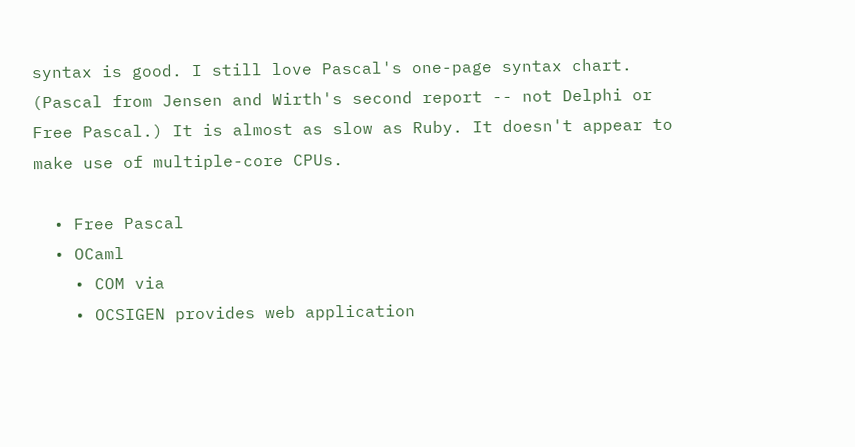syntax is good. I still love Pascal's one-page syntax chart. (Pascal from Jensen and Wirth's second report -- not Delphi or Free Pascal.) It is almost as slow as Ruby. It doesn't appear to make use of multiple-core CPUs.

  • Free Pascal
  • OCaml
    • COM via
    • OCSIGEN provides web application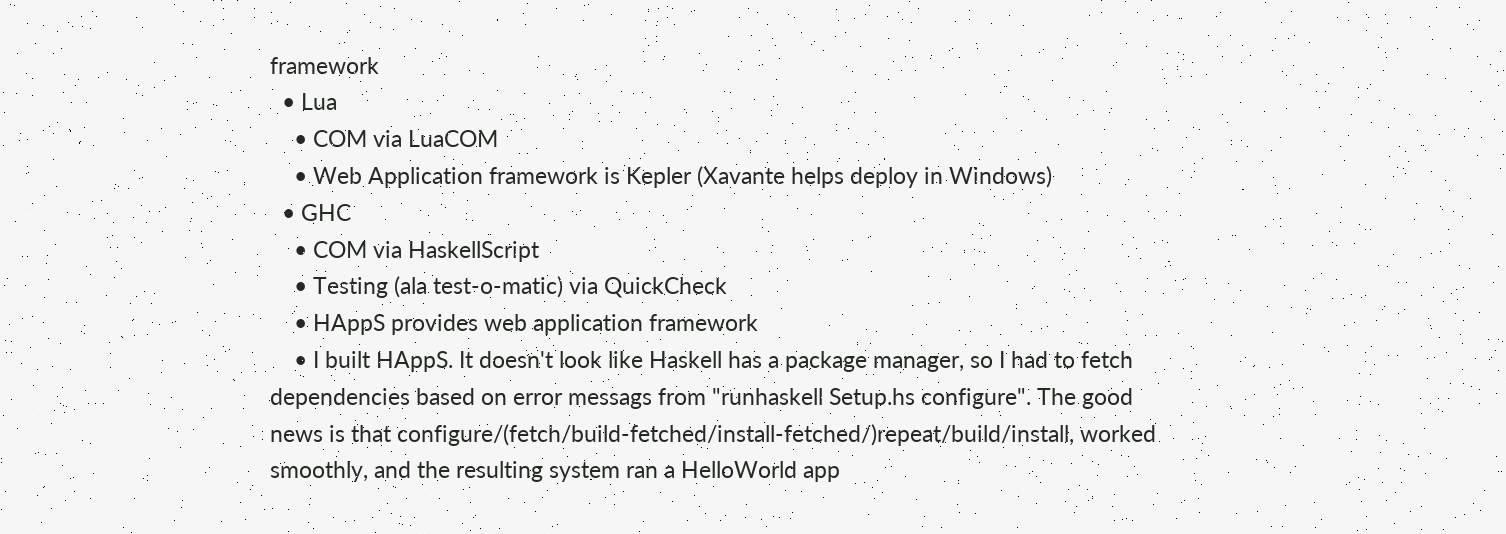framework
  • Lua
    • COM via LuaCOM
    • Web Application framework is Kepler (Xavante helps deploy in Windows)
  • GHC
    • COM via HaskellScript
    • Testing (ala test-o-matic) via QuickCheck
    • HAppS provides web application framework
    • I built HAppS. It doesn't look like Haskell has a package manager, so I had to fetch dependencies based on error messags from "runhaskell Setup.hs configure". The good news is that configure/(fetch/build-fetched/install-fetched/)repeat/build/install, worked smoothly, and the resulting system ran a HelloWorld app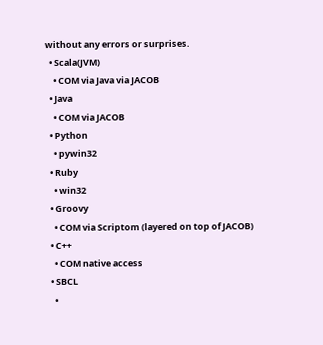without any errors or surprises.
  • Scala(JVM)
    • COM via Java via JACOB
  • Java
    • COM via JACOB
  • Python
    • pywin32
  • Ruby
    • win32
  • Groovy
    • COM via Scriptom (layered on top of JACOB)
  • C++
    • COM native access
  • SBCL
    •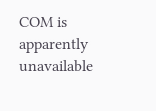COM is apparently unavailable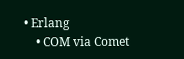• Erlang
    • COM via Comet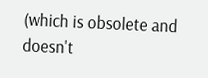(which is obsolete and doesn't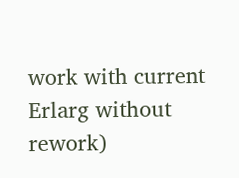work with current Erlarg without rework)